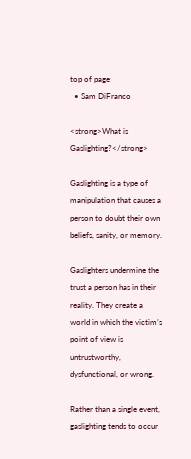top of page
  • Sam DiFranco

<strong>What is Gaslighting?</strong>

Gaslighting is a type of manipulation that causes a person to doubt their own beliefs, sanity, or memory.

Gaslighters undermine the trust a person has in their reality. They create a world in which the victim’s point of view is untrustworthy, dysfunctional, or wrong.

Rather than a single event, gaslighting tends to occur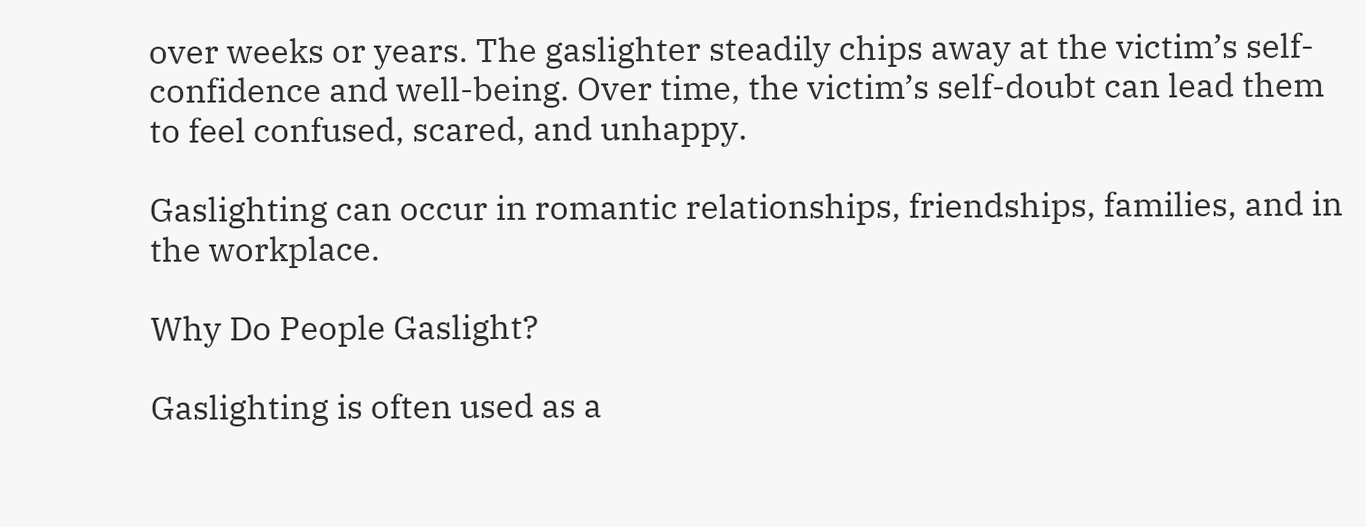over weeks or years. The gaslighter steadily chips away at the victim’s self-confidence and well-being. Over time, the victim’s self-doubt can lead them to feel confused, scared, and unhappy.

Gaslighting can occur in romantic relationships, friendships, families, and in the workplace.

Why Do People Gaslight?

Gaslighting is often used as a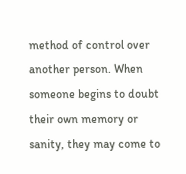method of control over another person. When someone begins to doubt their own memory or sanity, they may come to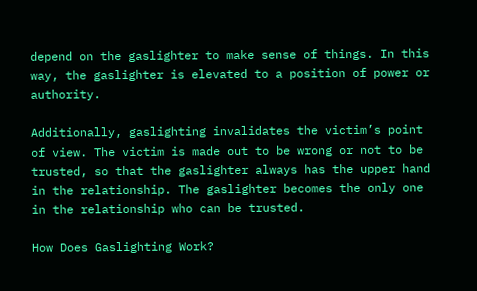depend on the gaslighter to make sense of things. In this way, the gaslighter is elevated to a position of power or authority.

Additionally, gaslighting invalidates the victim’s point of view. The victim is made out to be wrong or not to be trusted, so that the gaslighter always has the upper hand in the relationship. The gaslighter becomes the only one in the relationship who can be trusted.

How Does Gaslighting Work?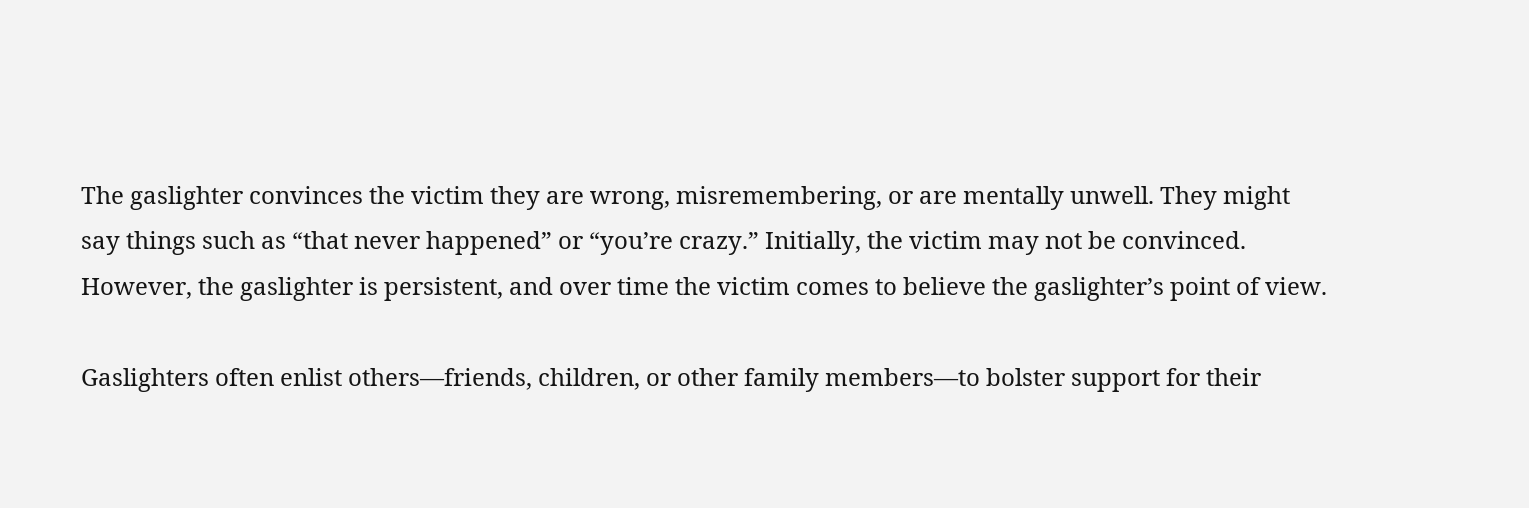The gaslighter convinces the victim they are wrong, misremembering, or are mentally unwell. They might say things such as “that never happened” or “you’re crazy.” Initially, the victim may not be convinced. However, the gaslighter is persistent, and over time the victim comes to believe the gaslighter’s point of view.

Gaslighters often enlist others—friends, children, or other family members—to bolster support for their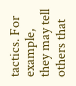tactics. For example, they may tell others that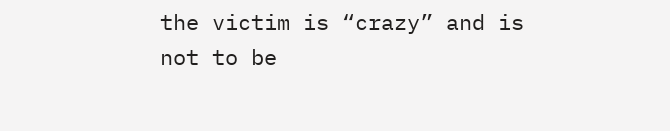the victim is “crazy” and is not to be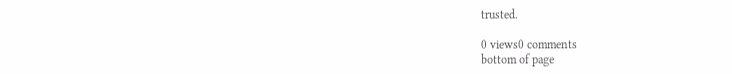trusted.

0 views0 comments
bottom of page